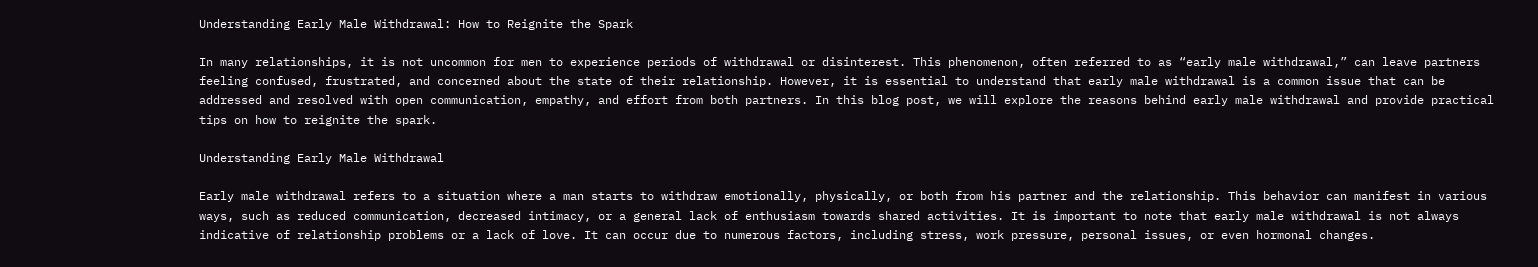Understanding Early Male Withdrawal: How to Reignite the Spark

In many relationships, it is not uncommon for men to experience periods of withdrawal or disinterest. This phenomenon, often referred to as “early male withdrawal,” can leave partners feeling confused, frustrated, and concerned about the state of their relationship. However, it is essential to understand that early male withdrawal is a common issue that can be addressed and resolved with open communication, empathy, and effort from both partners. In this blog post, we will explore the reasons behind early male withdrawal and provide practical tips on how to reignite the spark.

Understanding Early Male Withdrawal

Early male withdrawal refers to a situation where a man starts to withdraw emotionally, physically, or both from his partner and the relationship. This behavior can manifest in various ways, such as reduced communication, decreased intimacy, or a general lack of enthusiasm towards shared activities. It is important to note that early male withdrawal is not always indicative of relationship problems or a lack of love. It can occur due to numerous factors, including stress, work pressure, personal issues, or even hormonal changes.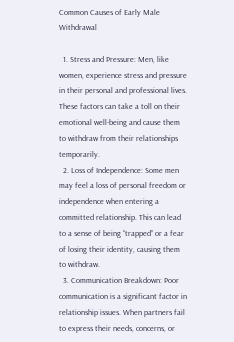Common Causes of Early Male Withdrawal

  1. Stress and Pressure: Men, like women, experience stress and pressure in their personal and professional lives. These factors can take a toll on their emotional well-being and cause them to withdraw from their relationships temporarily.
  2. Loss of Independence: Some men may feel a loss of personal freedom or independence when entering a committed relationship. This can lead to a sense of being “trapped” or a fear of losing their identity, causing them to withdraw.
  3. Communication Breakdown: Poor communication is a significant factor in relationship issues. When partners fail to express their needs, concerns, or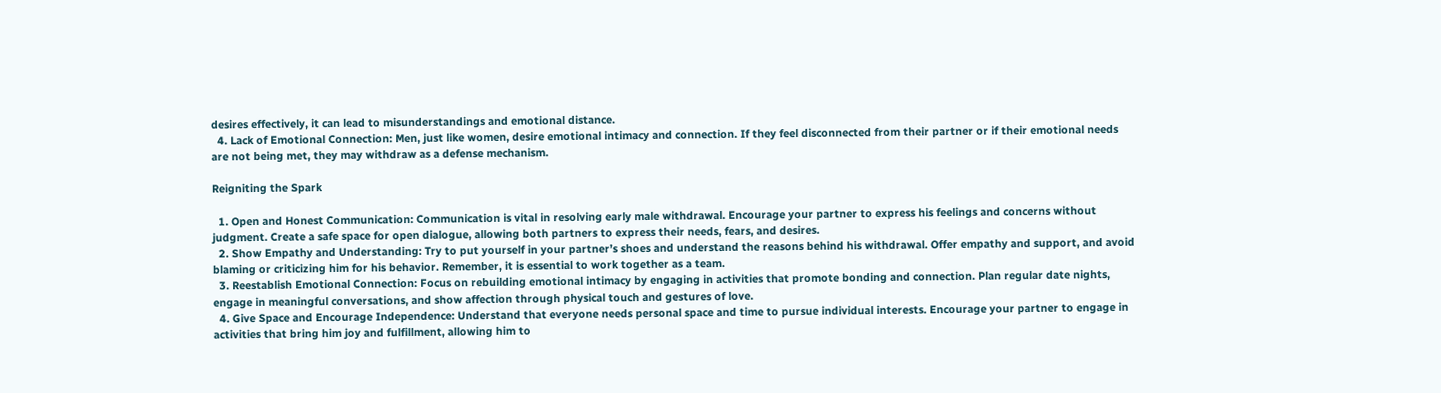desires effectively, it can lead to misunderstandings and emotional distance.
  4. Lack of Emotional Connection: Men, just like women, desire emotional intimacy and connection. If they feel disconnected from their partner or if their emotional needs are not being met, they may withdraw as a defense mechanism.

Reigniting the Spark

  1. Open and Honest Communication: Communication is vital in resolving early male withdrawal. Encourage your partner to express his feelings and concerns without judgment. Create a safe space for open dialogue, allowing both partners to express their needs, fears, and desires.
  2. Show Empathy and Understanding: Try to put yourself in your partner’s shoes and understand the reasons behind his withdrawal. Offer empathy and support, and avoid blaming or criticizing him for his behavior. Remember, it is essential to work together as a team.
  3. Reestablish Emotional Connection: Focus on rebuilding emotional intimacy by engaging in activities that promote bonding and connection. Plan regular date nights, engage in meaningful conversations, and show affection through physical touch and gestures of love.
  4. Give Space and Encourage Independence: Understand that everyone needs personal space and time to pursue individual interests. Encourage your partner to engage in activities that bring him joy and fulfillment, allowing him to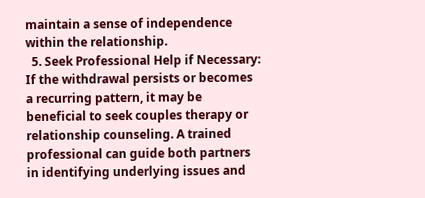maintain a sense of independence within the relationship.
  5. Seek Professional Help if Necessary: If the withdrawal persists or becomes a recurring pattern, it may be beneficial to seek couples therapy or relationship counseling. A trained professional can guide both partners in identifying underlying issues and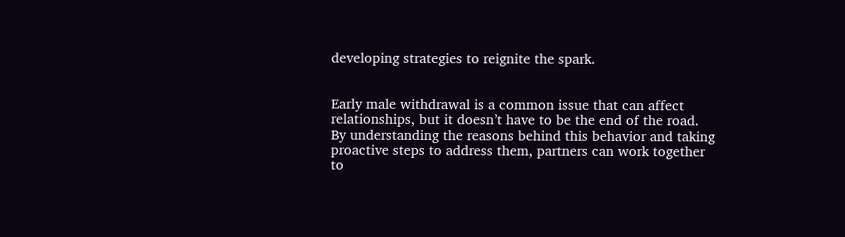developing strategies to reignite the spark.


Early male withdrawal is a common issue that can affect relationships, but it doesn’t have to be the end of the road. By understanding the reasons behind this behavior and taking proactive steps to address them, partners can work together to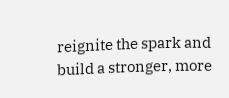reignite the spark and build a stronger, more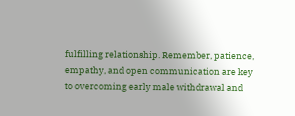fulfilling relationship. Remember, patience, empathy, and open communication are key to overcoming early male withdrawal and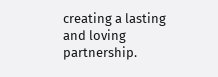creating a lasting and loving partnership.